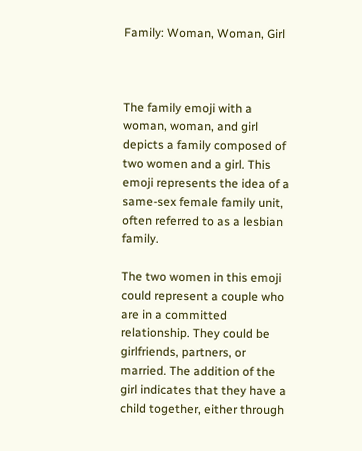Family: Woman, Woman, Girl



The family emoji with a woman, woman, and girl depicts a family composed of two women and a girl. This emoji represents the idea of a same-sex female family unit, often referred to as a lesbian family.

The two women in this emoji could represent a couple who are in a committed relationship. They could be girlfriends, partners, or married. The addition of the girl indicates that they have a child together, either through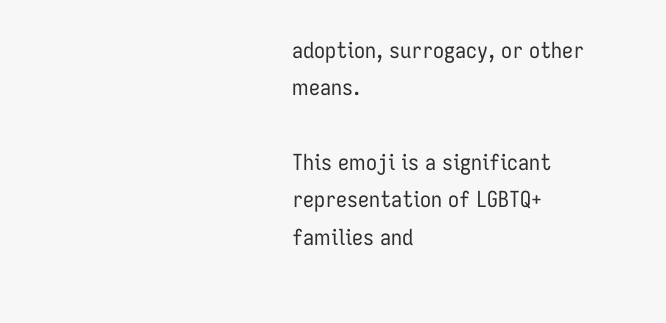adoption, surrogacy, or other means.

This emoji is a significant representation of LGBTQ+ families and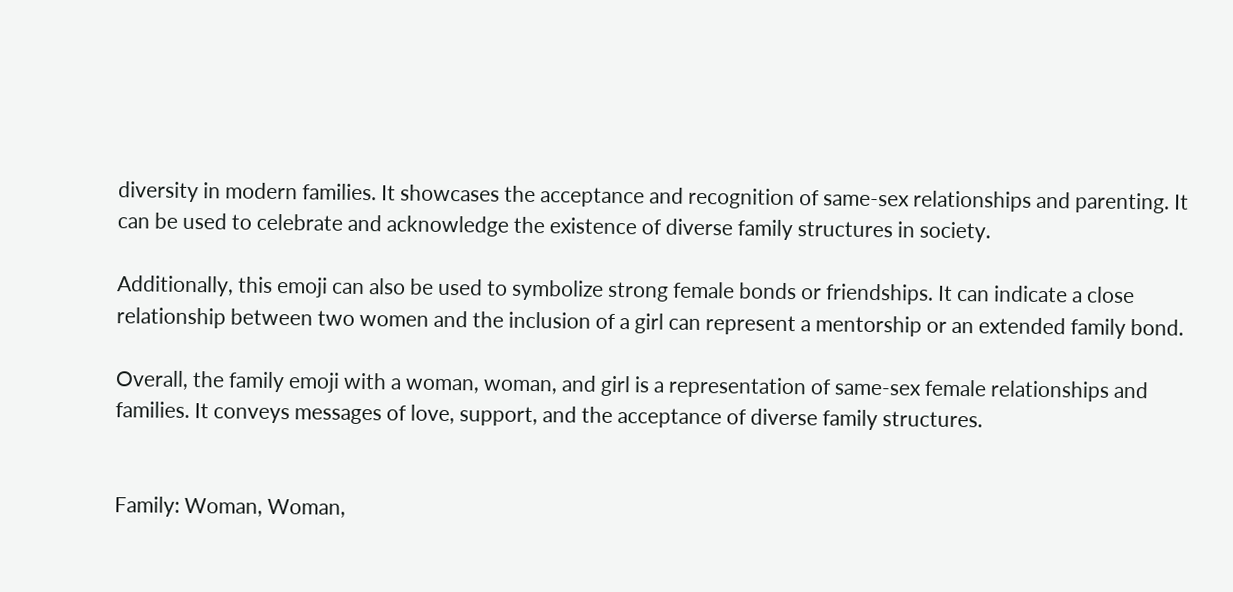diversity in modern families. It showcases the acceptance and recognition of same-sex relationships and parenting. It can be used to celebrate and acknowledge the existence of diverse family structures in society.

Additionally, this emoji can also be used to symbolize strong female bonds or friendships. It can indicate a close relationship between two women and the inclusion of a girl can represent a mentorship or an extended family bond.

Overall, the family emoji with a woman, woman, and girl is a representation of same-sex female relationships and families. It conveys messages of love, support, and the acceptance of diverse family structures.


Family: Woman, Woman,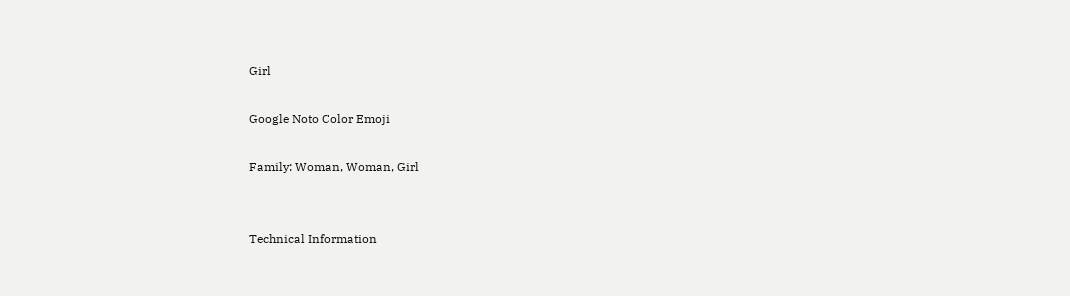Girl

Google Noto Color Emoji

Family: Woman, Woman, Girl


Technical Information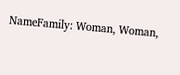NameFamily: Woman, Woman,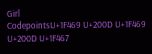Girl
CodepointsU+1F469 U+200D U+1F469 U+200D U+1F467